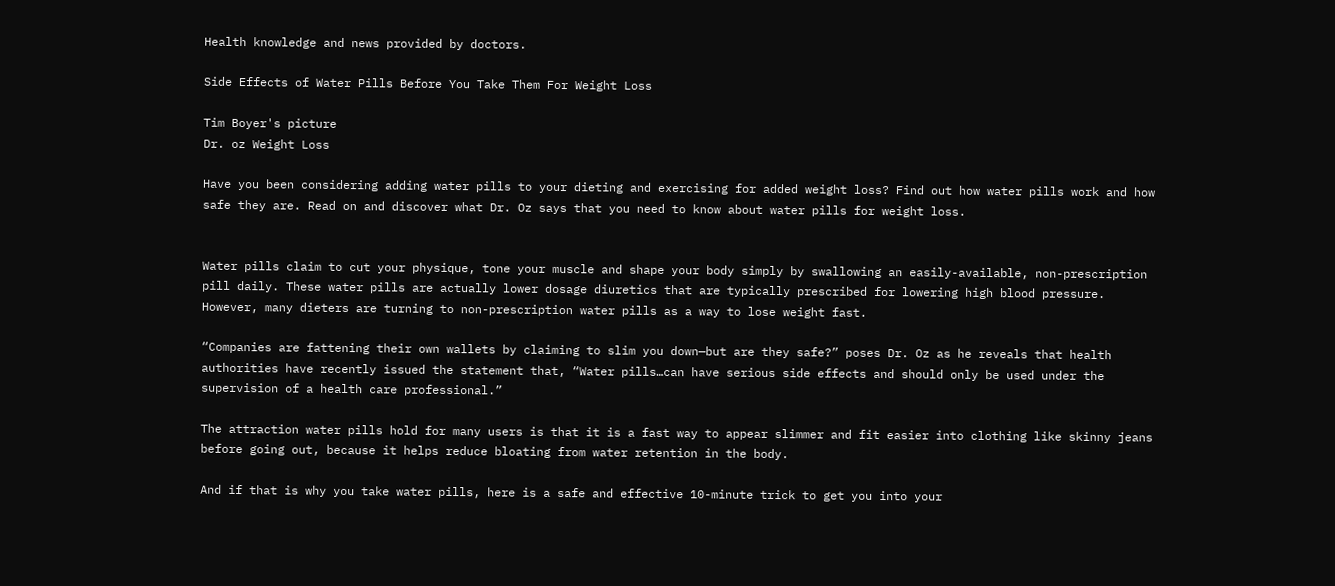Health knowledge and news provided by doctors.

Side Effects of Water Pills Before You Take Them For Weight Loss

Tim Boyer's picture
Dr. oz Weight Loss

Have you been considering adding water pills to your dieting and exercising for added weight loss? Find out how water pills work and how safe they are. Read on and discover what Dr. Oz says that you need to know about water pills for weight loss.


Water pills claim to cut your physique, tone your muscle and shape your body simply by swallowing an easily-available, non-prescription pill daily. These water pills are actually lower dosage diuretics that are typically prescribed for lowering high blood pressure. However, many dieters are turning to non-prescription water pills as a way to lose weight fast.

“Companies are fattening their own wallets by claiming to slim you down—but are they safe?” poses Dr. Oz as he reveals that health authorities have recently issued the statement that, “Water pills…can have serious side effects and should only be used under the supervision of a health care professional.”

The attraction water pills hold for many users is that it is a fast way to appear slimmer and fit easier into clothing like skinny jeans before going out, because it helps reduce bloating from water retention in the body.

And if that is why you take water pills, here is a safe and effective 10-minute trick to get you into your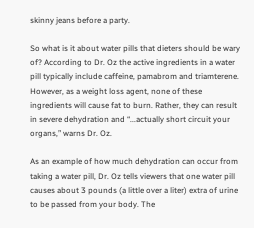skinny jeans before a party.

So what is it about water pills that dieters should be wary of? According to Dr. Oz the active ingredients in a water pill typically include caffeine, pamabrom and triamterene. However, as a weight loss agent, none of these ingredients will cause fat to burn. Rather, they can result in severe dehydration and “...actually short circuit your organs,” warns Dr. Oz.

As an example of how much dehydration can occur from taking a water pill, Dr. Oz tells viewers that one water pill causes about 3 pounds (a little over a liter) extra of urine to be passed from your body. The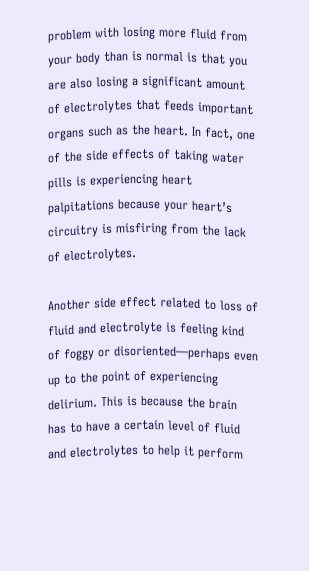problem with losing more fluid from your body than is normal is that you are also losing a significant amount of electrolytes that feeds important organs such as the heart. In fact, one of the side effects of taking water pills is experiencing heart palpitations because your heart’s circuitry is misfiring from the lack of electrolytes.

Another side effect related to loss of fluid and electrolyte is feeling kind of foggy or disoriented—perhaps even up to the point of experiencing delirium. This is because the brain has to have a certain level of fluid and electrolytes to help it perform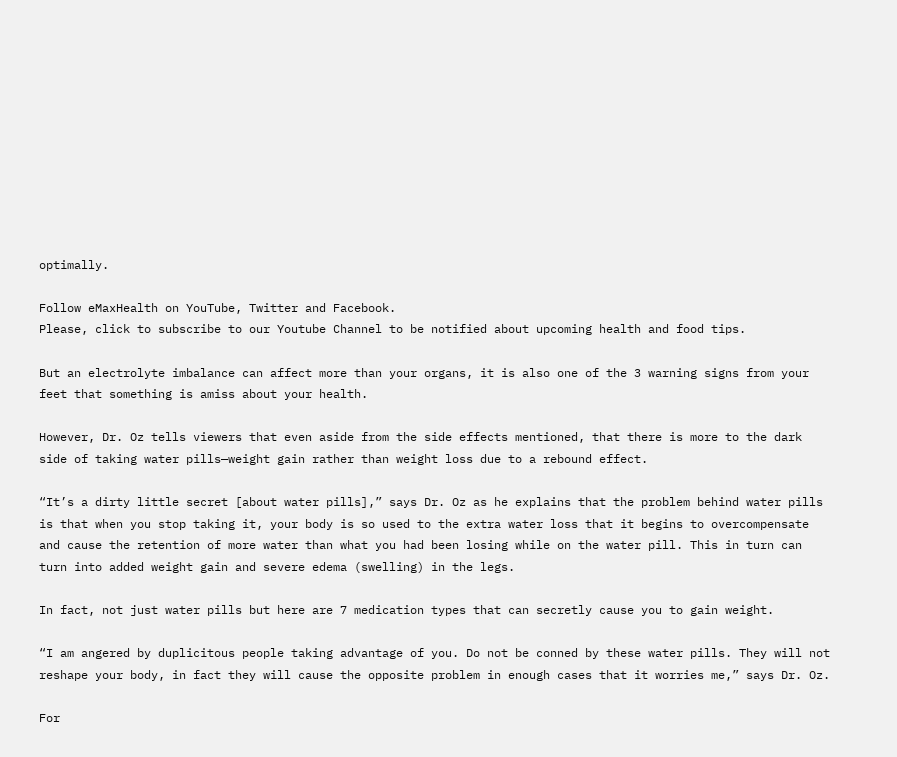optimally.

Follow eMaxHealth on YouTube, Twitter and Facebook.
Please, click to subscribe to our Youtube Channel to be notified about upcoming health and food tips.

But an electrolyte imbalance can affect more than your organs, it is also one of the 3 warning signs from your feet that something is amiss about your health.

However, Dr. Oz tells viewers that even aside from the side effects mentioned, that there is more to the dark side of taking water pills—weight gain rather than weight loss due to a rebound effect.

“It’s a dirty little secret [about water pills],” says Dr. Oz as he explains that the problem behind water pills is that when you stop taking it, your body is so used to the extra water loss that it begins to overcompensate and cause the retention of more water than what you had been losing while on the water pill. This in turn can turn into added weight gain and severe edema (swelling) in the legs.

In fact, not just water pills but here are 7 medication types that can secretly cause you to gain weight.

“I am angered by duplicitous people taking advantage of you. Do not be conned by these water pills. They will not reshape your body, in fact they will cause the opposite problem in enough cases that it worries me,” says Dr. Oz.

For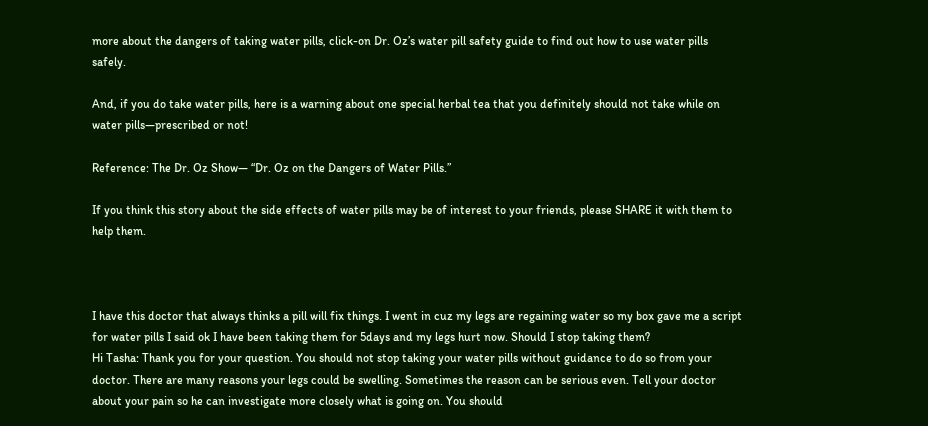more about the dangers of taking water pills, click-on Dr. Oz’s water pill safety guide to find out how to use water pills safely.

And, if you do take water pills, here is a warning about one special herbal tea that you definitely should not take while on water pills—prescribed or not!

Reference: The Dr. Oz Show― “Dr. Oz on the Dangers of Water Pills.”

If you think this story about the side effects of water pills may be of interest to your friends, please SHARE it with them to help them.



I have this doctor that always thinks a pill will fix things. I went in cuz my legs are regaining water so my box gave me a script for water pills I said ok I have been taking them for 5days and my legs hurt now. Should I stop taking them?
Hi Tasha: Thank you for your question. You should not stop taking your water pills without guidance to do so from your doctor. There are many reasons your legs could be swelling. Sometimes the reason can be serious even. Tell your doctor about your pain so he can investigate more closely what is going on. You should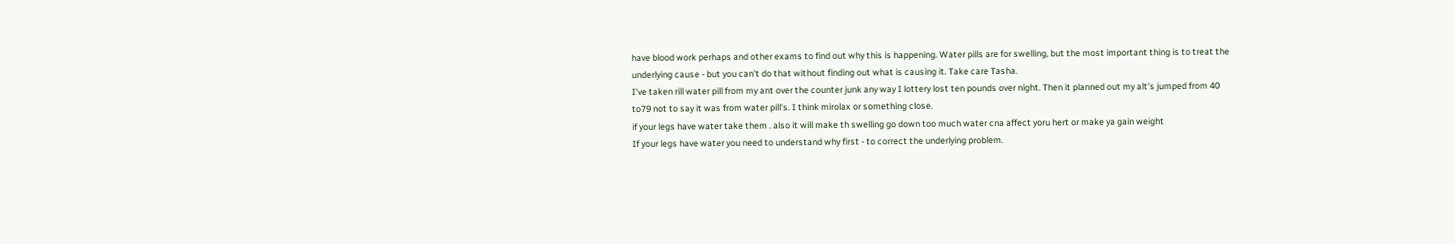have blood work perhaps and other exams to find out why this is happening. Water pills are for swelling, but the most important thing is to treat the underlying cause - but you can't do that without finding out what is causing it. Take care Tasha.
I've taken rill water pill from my ant over the counter junk any way I lottery lost ten pounds over night. Then it planned out my alt's jumped from 40 to79 not to say it was from water pill's. I think mirolax or something close.
if your legs have water take them . also it will make th swelling go down too much water cna affect yoru hert or make ya gain weight
If your legs have water you need to understand why first - to correct the underlying problem.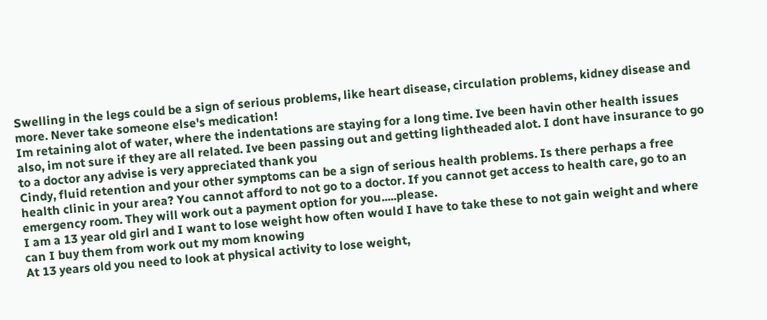Swelling in the legs could be a sign of serious problems, like heart disease, circulation problems, kidney disease and more. Never take someone else's medication!
Im retaining alot of water, where the indentations are staying for a long time. Ive been havin other health issues also, im not sure if they are all related. Ive been passing out and getting lightheaded alot. I dont have insurance to go to a doctor any advise is very appreciated thank you
Cindy, fluid retention and your other symptoms can be a sign of serious health problems. Is there perhaps a free health clinic in your area? You cannot afford to not go to a doctor. If you cannot get access to health care, go to an emergency room. They will work out a payment option for you.....please.
I am a 13 year old girl and I want to lose weight how often would I have to take these to not gain weight and where can I buy them from work out my mom knowing
At 13 years old you need to look at physical activity to lose weight,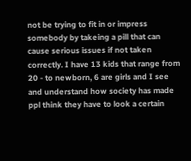not be trying to fit in or impress somebody by takeing a pill that can cause serious issues if not taken correctly. I have 13 kids that range from 20 - to newborn, 6 are girls and I see and understand how society has made ppl think they have to look a certain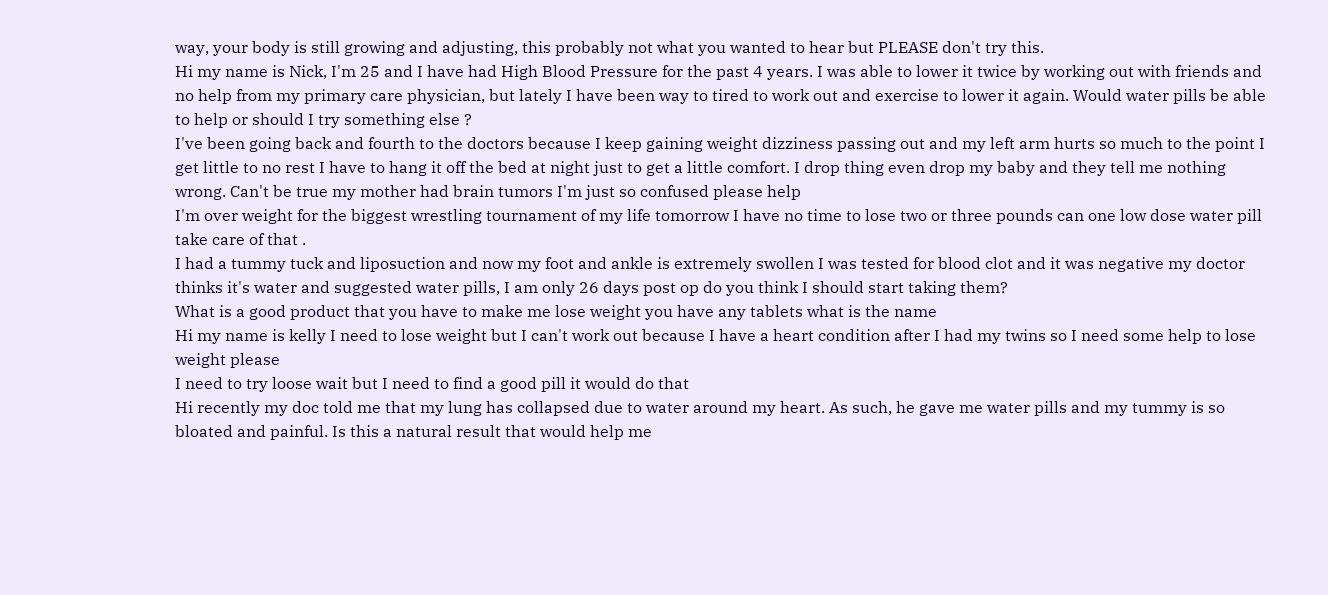way, your body is still growing and adjusting, this probably not what you wanted to hear but PLEASE don't try this.
Hi my name is Nick, I'm 25 and I have had High Blood Pressure for the past 4 years. I was able to lower it twice by working out with friends and no help from my primary care physician, but lately I have been way to tired to work out and exercise to lower it again. Would water pills be able to help or should I try something else ?
I've been going back and fourth to the doctors because I keep gaining weight dizziness passing out and my left arm hurts so much to the point I get little to no rest I have to hang it off the bed at night just to get a little comfort. I drop thing even drop my baby and they tell me nothing wrong. Can't be true my mother had brain tumors I'm just so confused please help
I'm over weight for the biggest wrestling tournament of my life tomorrow I have no time to lose two or three pounds can one low dose water pill take care of that .
I had a tummy tuck and liposuction and now my foot and ankle is extremely swollen I was tested for blood clot and it was negative my doctor thinks it's water and suggested water pills, I am only 26 days post op do you think I should start taking them?
What is a good product that you have to make me lose weight you have any tablets what is the name
Hi my name is kelly I need to lose weight but I can't work out because I have a heart condition after I had my twins so I need some help to lose weight please
I need to try loose wait but I need to find a good pill it would do that
Hi recently my doc told me that my lung has collapsed due to water around my heart. As such, he gave me water pills and my tummy is so bloated and painful. Is this a natural result that would help me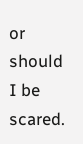or should I be scared.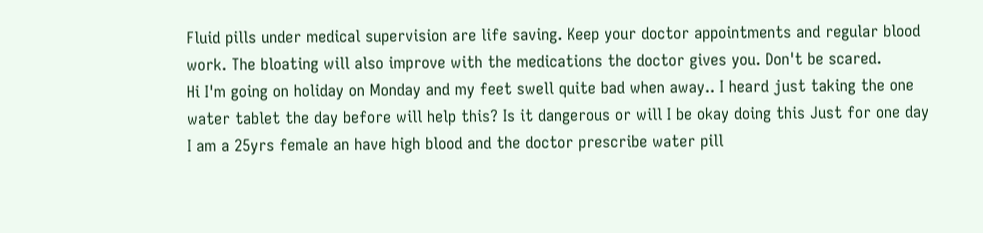Fluid pills under medical supervision are life saving. Keep your doctor appointments and regular blood work. The bloating will also improve with the medications the doctor gives you. Don't be scared.
Hi I'm going on holiday on Monday and my feet swell quite bad when away.. I heard just taking the one water tablet the day before will help this? Is it dangerous or will I be okay doing this Just for one day
I am a 25yrs female an have high blood and the doctor prescribe water pill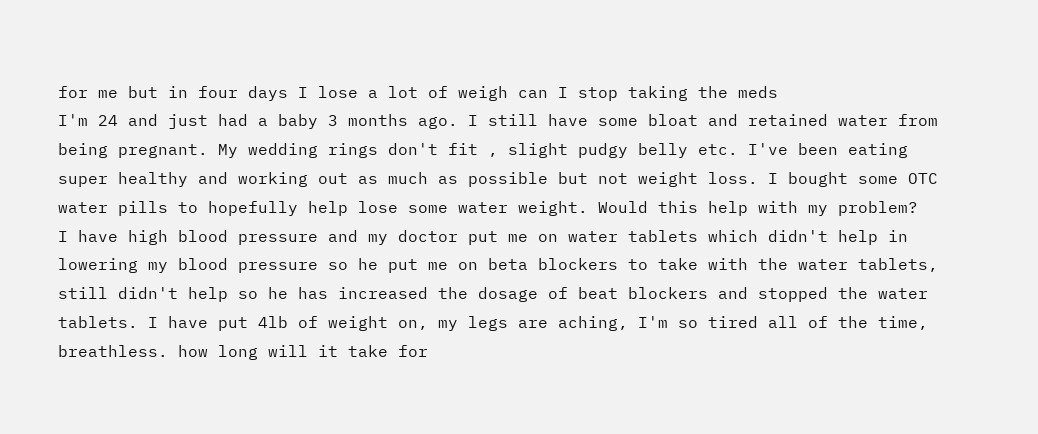for me but in four days I lose a lot of weigh can I stop taking the meds
I'm 24 and just had a baby 3 months ago. I still have some bloat and retained water from being pregnant. My wedding rings don't fit , slight pudgy belly etc. I've been eating super healthy and working out as much as possible but not weight loss. I bought some OTC water pills to hopefully help lose some water weight. Would this help with my problem?
I have high blood pressure and my doctor put me on water tablets which didn't help in lowering my blood pressure so he put me on beta blockers to take with the water tablets, still didn't help so he has increased the dosage of beat blockers and stopped the water tablets. I have put 4lb of weight on, my legs are aching, I'm so tired all of the time, breathless. how long will it take for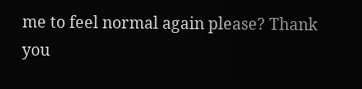me to feel normal again please? Thank you